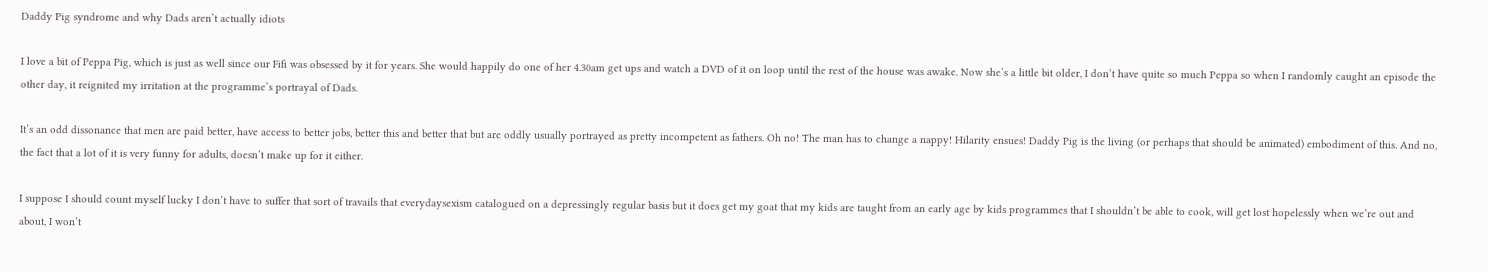Daddy Pig syndrome and why Dads aren’t actually idiots

I love a bit of Peppa Pig, which is just as well since our Fifi was obsessed by it for years. She would happily do one of her 4.30am get ups and watch a DVD of it on loop until the rest of the house was awake. Now she’s a little bit older, I don’t have quite so much Peppa so when I randomly caught an episode the other day, it reignited my irritation at the programme’s portrayal of Dads.

It’s an odd dissonance that men are paid better, have access to better jobs, better this and better that but are oddly usually portrayed as pretty incompetent as fathers. Oh no! The man has to change a nappy! Hilarity ensues! Daddy Pig is the living (or perhaps that should be animated) embodiment of this. And no, the fact that a lot of it is very funny for adults, doesn’t make up for it either.

I suppose I should count myself lucky I don’t have to suffer that sort of travails that everydaysexism catalogued on a depressingly regular basis but it does get my goat that my kids are taught from an early age by kids programmes that I shouldn’t be able to cook, will get lost hopelessly when we’re out and about, I won’t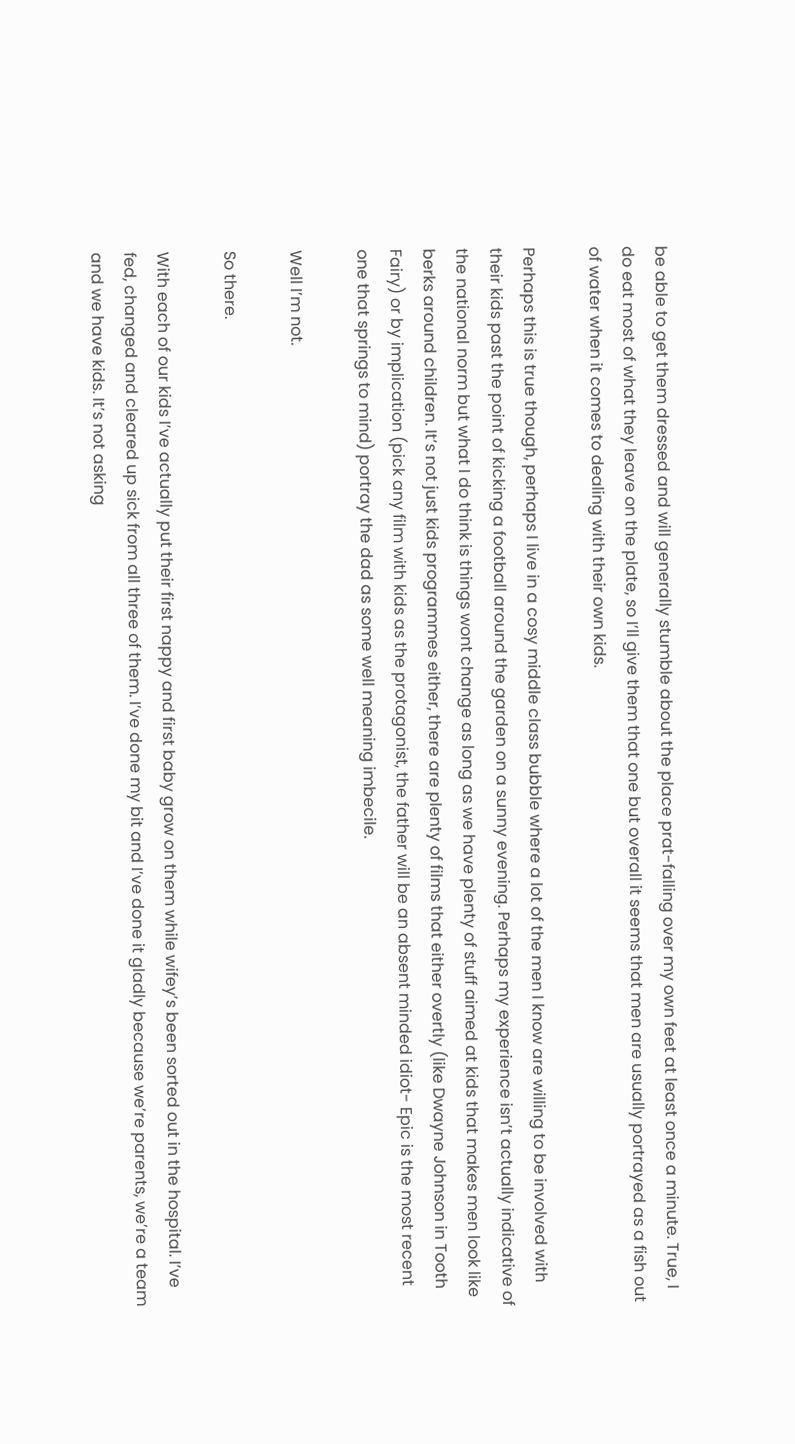be able to get them dressed and will generally stumble about the place prat-falling over my own feet at least once a minute. True, I do eat most of what they leave on the plate, so I’ll give them that one but overall it seems that men are usually portrayed as a fish out of water when it comes to dealing with their own kids.

Perhaps this is true though, perhaps I live in a cosy middle class bubble where a lot of the men I know are willing to be involved with their kids past the point of kicking a football around the garden on a sunny evening. Perhaps my experience isn’t actually indicative of the national norm but what I do think is things wont change as long as we have plenty of stuff aimed at kids that makes men look like berks around children. It’s not just kids programmes either, there are plenty of films that either overtly (like Dwayne Johnson in Tooth Fairy) or by implication (pick any film with kids as the protagonist, the father will be an absent minded idiot- Epic is the most recent one that springs to mind) portray the dad as some well meaning imbecile.

Well I’m not.

So there.

With each of our kids I’ve actually put their first nappy and first baby grow on them while wifey’s been sorted out in the hospital. I’ve fed, changed and cleared up sick from all three of them. I’ve done my bit and I’ve done it gladly because we’re parents, we’re a team and we have kids. It’s not asking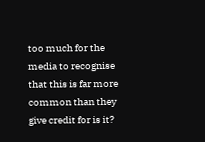too much for the media to recognise that this is far more common than they give credit for is it?